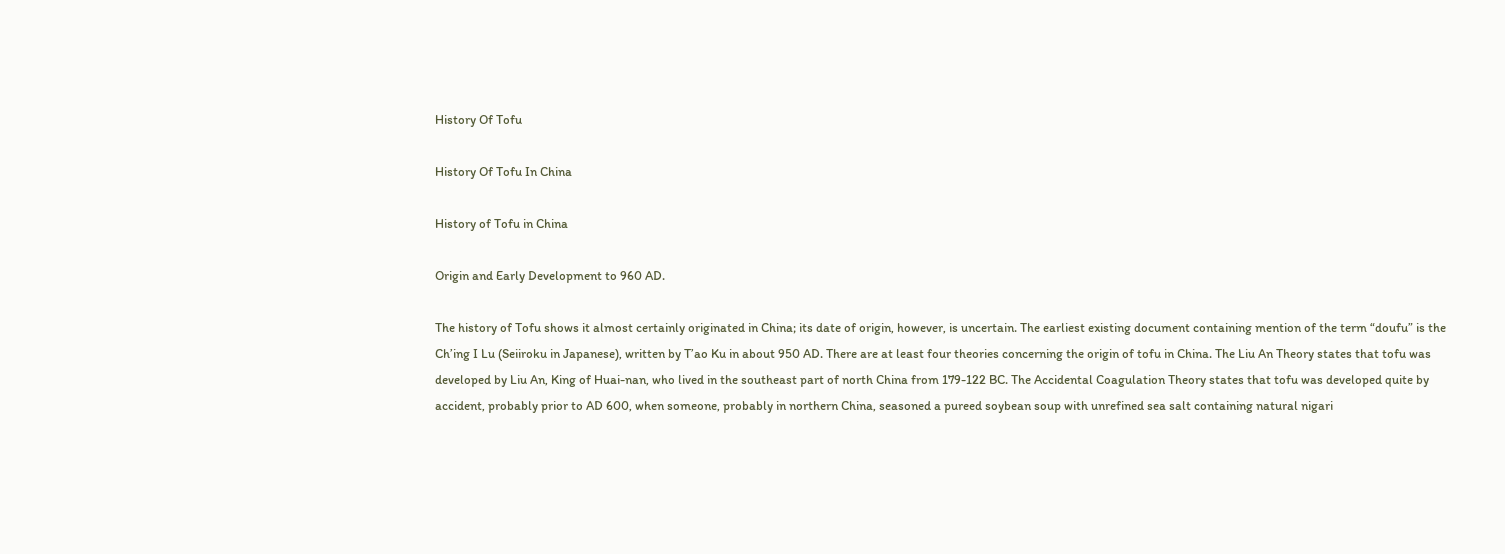History Of Tofu

History Of Tofu In China

History of Tofu in China

Origin and Early Development to 960 AD.

The history of Tofu shows it almost certainly originated in China; its date of origin, however, is uncertain. The earliest existing document containing mention of the term “doufu” is the Ch’ing I Lu (Seiiroku in Japanese), written by T’ao Ku in about 950 AD. There are at least four theories concerning the origin of tofu in China. The Liu An Theory states that tofu was developed by Liu An, King of Huai-nan, who lived in the southeast part of north China from 179-122 BC. The Accidental Coagulation Theory states that tofu was developed quite by accident, probably prior to AD 600, when someone, probably in northern China, seasoned a pureed soybean soup with unrefined sea salt containing natural nigari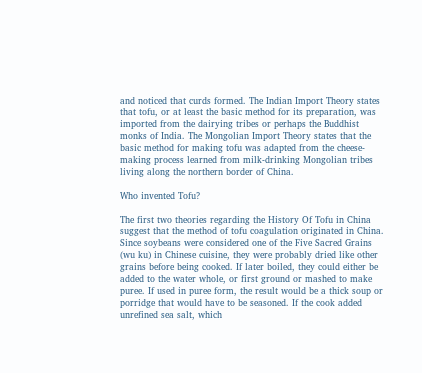and noticed that curds formed. The Indian Import Theory states that tofu, or at least the basic method for its preparation, was imported from the dairying tribes or perhaps the Buddhist monks of India. The Mongolian Import Theory states that the basic method for making tofu was adapted from the cheese-making process learned from milk-drinking Mongolian tribes living along the northern border of China.

Who invented Tofu?

The first two theories regarding the History Of Tofu in China suggest that the method of tofu coagulation originated in China. Since soybeans were considered one of the Five Sacred Grains (wu ku) in Chinese cuisine, they were probably dried like other grains before being cooked. If later boiled, they could either be added to the water whole, or first ground or mashed to make puree. If used in puree form, the result would be a thick soup or porridge that would have to be seasoned. If the cook added unrefined sea salt, which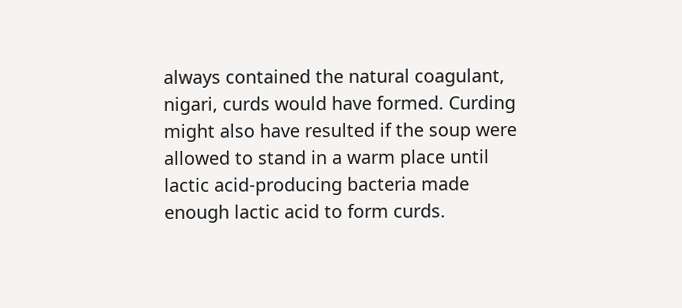always contained the natural coagulant, nigari, curds would have formed. Curding might also have resulted if the soup were allowed to stand in a warm place until lactic acid-producing bacteria made enough lactic acid to form curds.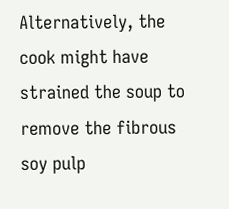Alternatively, the cook might have strained the soup to remove the fibrous soy pulp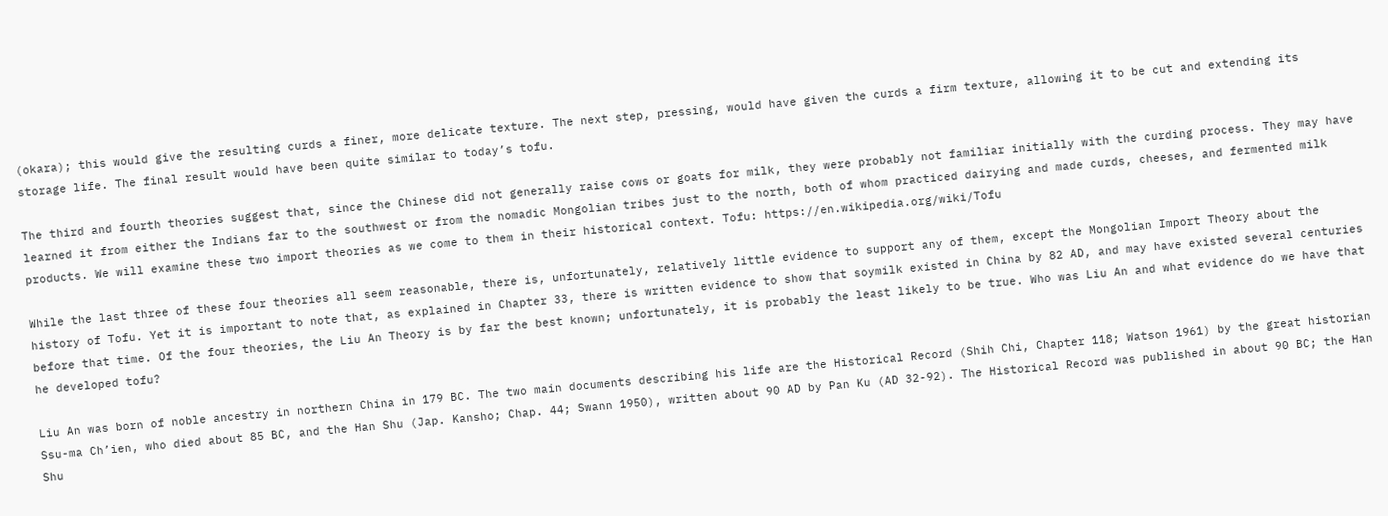(okara); this would give the resulting curds a finer, more delicate texture. The next step, pressing, would have given the curds a firm texture, allowing it to be cut and extending its storage life. The final result would have been quite similar to today’s tofu.

The third and fourth theories suggest that, since the Chinese did not generally raise cows or goats for milk, they were probably not familiar initially with the curding process. They may have learned it from either the Indians far to the southwest or from the nomadic Mongolian tribes just to the north, both of whom practiced dairying and made curds, cheeses, and fermented milk products. We will examine these two import theories as we come to them in their historical context. Tofu: https://en.wikipedia.org/wiki/Tofu

While the last three of these four theories all seem reasonable, there is, unfortunately, relatively little evidence to support any of them, except the Mongolian Import Theory about the history of Tofu. Yet it is important to note that, as explained in Chapter 33, there is written evidence to show that soymilk existed in China by 82 AD, and may have existed several centuries before that time. Of the four theories, the Liu An Theory is by far the best known; unfortunately, it is probably the least likely to be true. Who was Liu An and what evidence do we have that he developed tofu?

Liu An was born of noble ancestry in northern China in 179 BC. The two main documents describing his life are the Historical Record (Shih Chi, Chapter 118; Watson 1961) by the great historian Ssu-ma Ch’ien, who died about 85 BC, and the Han Shu (Jap. Kansho; Chap. 44; Swann 1950), written about 90 AD by Pan Ku (AD 32-92). The Historical Record was published in about 90 BC; the Han Shu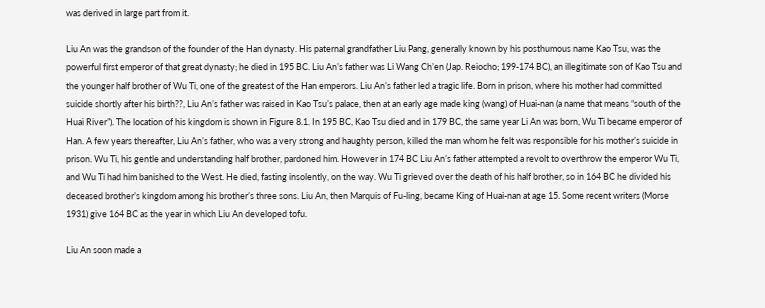was derived in large part from it.

Liu An was the grandson of the founder of the Han dynasty. His paternal grandfather Liu Pang, generally known by his posthumous name Kao Tsu, was the powerful first emperor of that great dynasty; he died in 195 BC. Liu An’s father was Li Wang Ch’en (Jap. Reiocho; 199-174 BC), an illegitimate son of Kao Tsu and the younger half brother of Wu Ti, one of the greatest of the Han emperors. Liu An’s father led a tragic life. Born in prison, where his mother had committed suicide shortly after his birth??, Liu An’s father was raised in Kao Tsu’s palace, then at an early age made king (wang) of Huai-nan (a name that means “south of the Huai River”). The location of his kingdom is shown in Figure 8.1. In 195 BC, Kao Tsu died and in 179 BC, the same year Li An was born, Wu Ti became emperor of Han. A few years thereafter, Liu An’s father, who was a very strong and haughty person, killed the man whom he felt was responsible for his mother’s suicide in prison. Wu Ti, his gentle and understanding half brother, pardoned him. However in 174 BC Liu An’s father attempted a revolt to overthrow the emperor Wu Ti, and Wu Ti had him banished to the West. He died, fasting insolently, on the way. Wu Ti grieved over the death of his half brother, so in 164 BC he divided his deceased brother’s kingdom among his brother’s three sons. Liu An, then Marquis of Fu-ling, became King of Huai-nan at age 15. Some recent writers (Morse 1931) give 164 BC as the year in which Liu An developed tofu.

Liu An soon made a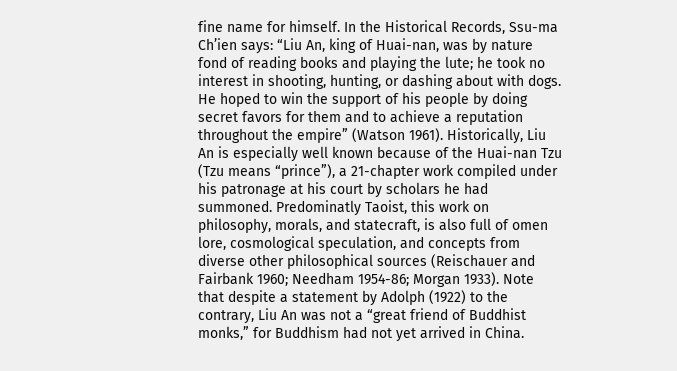fine name for himself. In the Historical Records, Ssu-ma Ch’ien says: “Liu An, king of Huai-nan, was by nature fond of reading books and playing the lute; he took no interest in shooting, hunting, or dashing about with dogs. He hoped to win the support of his people by doing secret favors for them and to achieve a reputation throughout the empire” (Watson 1961). Historically, Liu An is especially well known because of the Huai-nan Tzu (Tzu means “prince”), a 21-chapter work compiled under his patronage at his court by scholars he had summoned. Predominatly Taoist, this work on philosophy, morals, and statecraft, is also full of omen lore, cosmological speculation, and concepts from diverse other philosophical sources (Reischauer and Fairbank 1960; Needham 1954-86; Morgan 1933). Note that despite a statement by Adolph (1922) to the contrary, Liu An was not a “great friend of Buddhist monks,” for Buddhism had not yet arrived in China.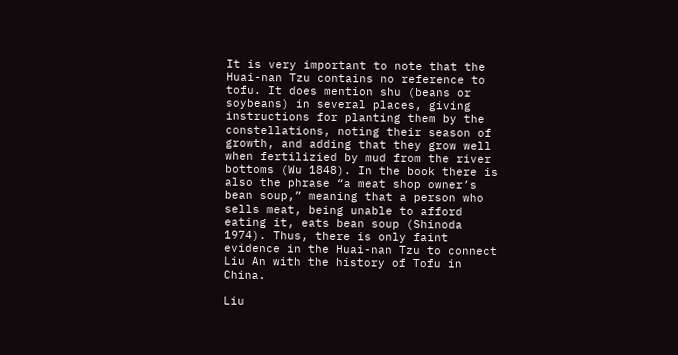It is very important to note that the Huai-nan Tzu contains no reference to tofu. It does mention shu (beans or soybeans) in several places, giving instructions for planting them by the constellations, noting their season of growth, and adding that they grow well when fertilizied by mud from the river bottoms (Wu 1848). In the book there is also the phrase “a meat shop owner’s bean soup,” meaning that a person who sells meat, being unable to afford eating it, eats bean soup (Shinoda 1974). Thus, there is only faint evidence in the Huai-nan Tzu to connect Liu An with the history of Tofu in China.

Liu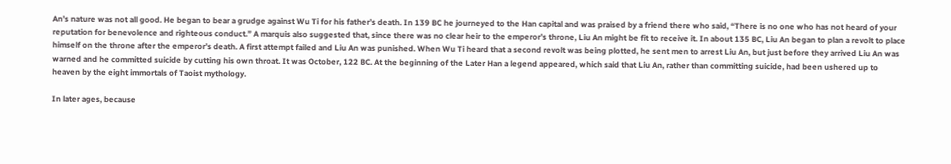An’s nature was not all good. He began to bear a grudge against Wu Ti for his father’s death. In 139 BC he journeyed to the Han capital and was praised by a friend there who said, “There is no one who has not heard of your reputation for benevolence and righteous conduct.” A marquis also suggested that, since there was no clear heir to the emperor’s throne, Liu An might be fit to receive it. In about 135 BC, Liu An began to plan a revolt to place himself on the throne after the emperor’s death. A first attempt failed and Liu An was punished. When Wu Ti heard that a second revolt was being plotted, he sent men to arrest Liu An, but just before they arrived Liu An was warned and he committed suicide by cutting his own throat. It was October, 122 BC. At the beginning of the Later Han a legend appeared, which said that Liu An, rather than committing suicide, had been ushered up to heaven by the eight immortals of Taoist mythology.

In later ages, because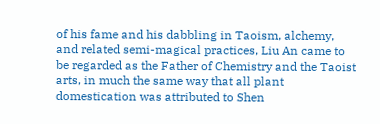of his fame and his dabbling in Taoism, alchemy, and related semi-magical practices, Liu An came to be regarded as the Father of Chemistry and the Taoist arts, in much the same way that all plant domestication was attributed to Shen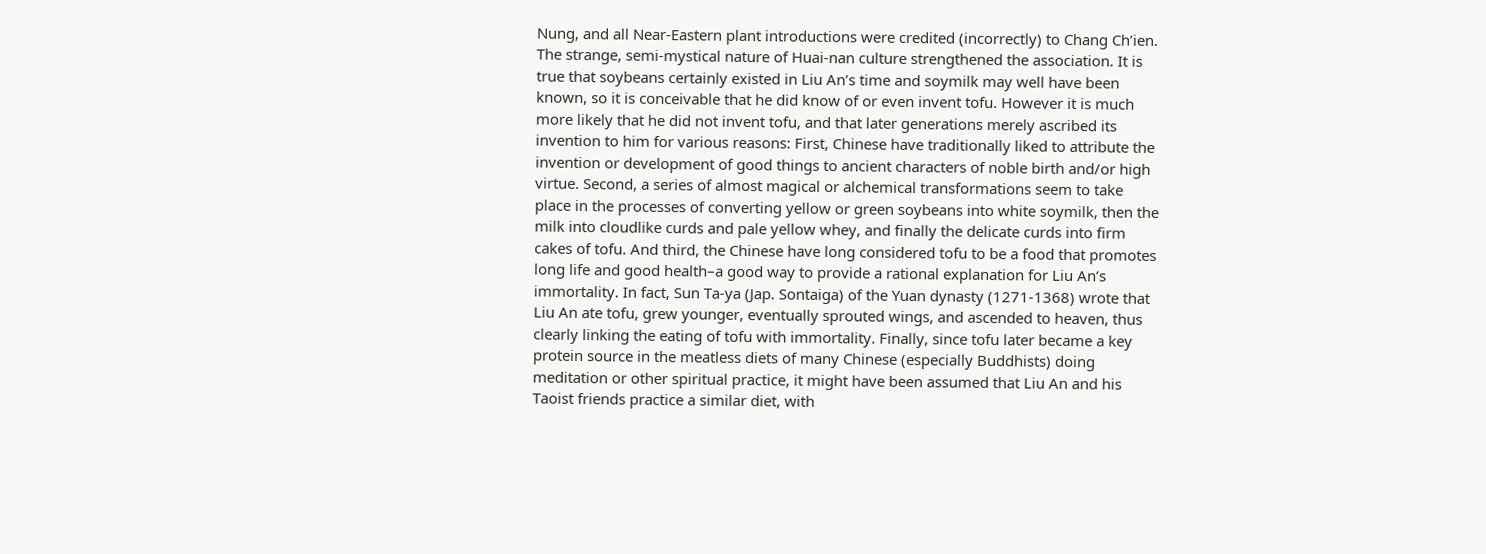Nung, and all Near-Eastern plant introductions were credited (incorrectly) to Chang Ch’ien. The strange, semi-mystical nature of Huai-nan culture strengthened the association. It is true that soybeans certainly existed in Liu An’s time and soymilk may well have been known, so it is conceivable that he did know of or even invent tofu. However it is much more likely that he did not invent tofu, and that later generations merely ascribed its invention to him for various reasons: First, Chinese have traditionally liked to attribute the invention or development of good things to ancient characters of noble birth and/or high virtue. Second, a series of almost magical or alchemical transformations seem to take place in the processes of converting yellow or green soybeans into white soymilk, then the milk into cloudlike curds and pale yellow whey, and finally the delicate curds into firm cakes of tofu. And third, the Chinese have long considered tofu to be a food that promotes long life and good health–a good way to provide a rational explanation for Liu An’s immortality. In fact, Sun Ta-ya (Jap. Sontaiga) of the Yuan dynasty (1271-1368) wrote that Liu An ate tofu, grew younger, eventually sprouted wings, and ascended to heaven, thus clearly linking the eating of tofu with immortality. Finally, since tofu later became a key protein source in the meatless diets of many Chinese (especially Buddhists) doing meditation or other spiritual practice, it might have been assumed that Liu An and his Taoist friends practice a similar diet, with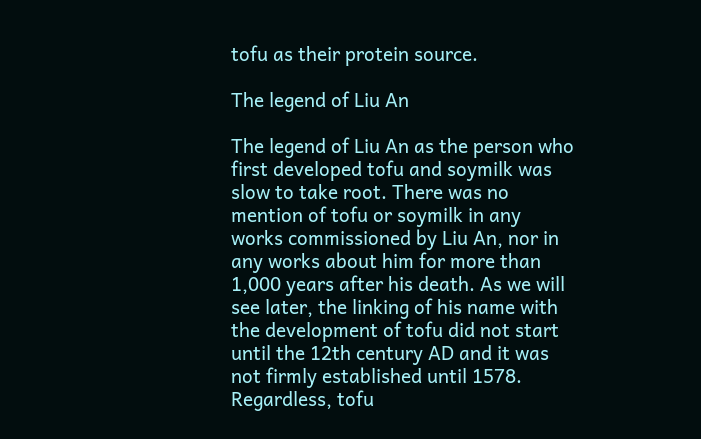tofu as their protein source.

The legend of Liu An

The legend of Liu An as the person who first developed tofu and soymilk was slow to take root. There was no mention of tofu or soymilk in any works commissioned by Liu An, nor in any works about him for more than 1,000 years after his death. As we will see later, the linking of his name with the development of tofu did not start until the 12th century AD and it was not firmly established until 1578. Regardless, tofu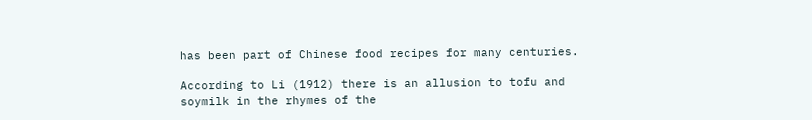has been part of Chinese food recipes for many centuries.

According to Li (1912) there is an allusion to tofu and soymilk in the rhymes of the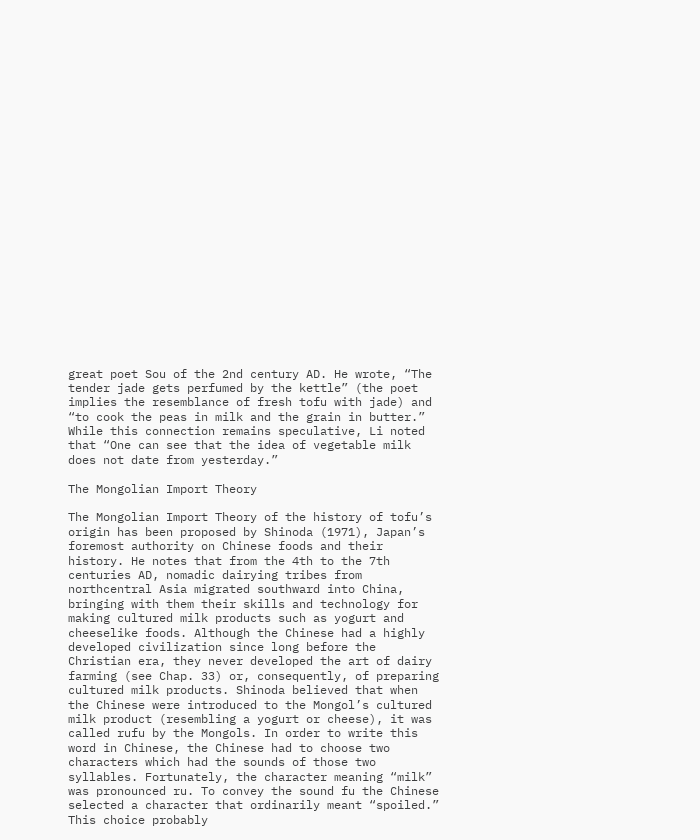great poet Sou of the 2nd century AD. He wrote, “The tender jade gets perfumed by the kettle” (the poet implies the resemblance of fresh tofu with jade) and “to cook the peas in milk and the grain in butter.” While this connection remains speculative, Li noted that “One can see that the idea of vegetable milk does not date from yesterday.”

The Mongolian Import Theory

The Mongolian Import Theory of the history of tofu’s origin has been proposed by Shinoda (1971), Japan’s foremost authority on Chinese foods and their history. He notes that from the 4th to the 7th centuries AD, nomadic dairying tribes from northcentral Asia migrated southward into China, bringing with them their skills and technology for making cultured milk products such as yogurt and cheeselike foods. Although the Chinese had a highly developed civilization since long before the Christian era, they never developed the art of dairy farming (see Chap. 33) or, consequently, of preparing cultured milk products. Shinoda believed that when the Chinese were introduced to the Mongol’s cultured milk product (resembling a yogurt or cheese), it was called rufu by the Mongols. In order to write this word in Chinese, the Chinese had to choose two characters which had the sounds of those two syllables. Fortunately, the character meaning “milk” was pronounced ru. To convey the sound fu the Chinese selected a character that ordinarily meant “spoiled.” This choice probably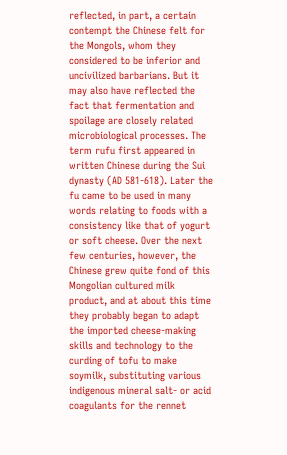reflected, in part, a certain contempt the Chinese felt for the Mongols, whom they considered to be inferior and uncivilized barbarians. But it may also have reflected the fact that fermentation and spoilage are closely related microbiological processes. The term rufu first appeared in written Chinese during the Sui dynasty (AD 581-618). Later the fu came to be used in many words relating to foods with a consistency like that of yogurt or soft cheese. Over the next few centuries, however, the Chinese grew quite fond of this Mongolian cultured milk product, and at about this time they probably began to adapt the imported cheese-making skills and technology to the curding of tofu to make soymilk, substituting various indigenous mineral salt- or acid coagulants for the rennet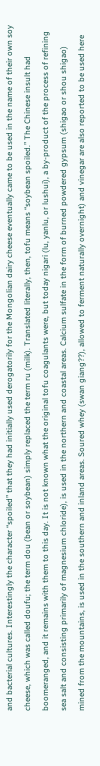and bacterial cultures. Interestingly the character “spoiled” that they had initially used derogatorily for the Mongolian dairy cheese eventually came to be used in the name of their own soy cheese, which was called doufu; the term dou (bean or soybean) simply replaced the term ru (milk). Translated literally, then, tofu means “soybean spoiled.” The Chinese insult had boomeranged, and it remains with them to this day. It is not known what the original tofu coagulants were, but today nigari (lu, yanlu, or lushui), a by-product of the process of refining sea salt and consisting primarily of magnesium chloride), is used in the northern and coastal areas. Calcium sulfate in the form of burned powdered gypsum (shigao or shou shigao) mined from the mountains, is used in the southern and inland areas. Soured whey (swan giang??), allowed to ferment naturally overnight) and vinegar are also reported to be used here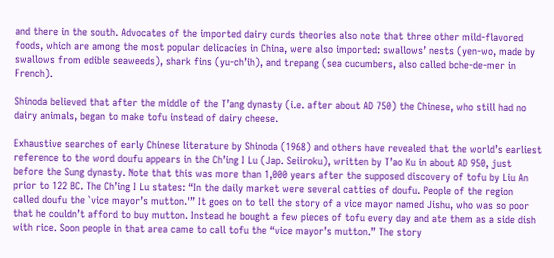and there in the south. Advocates of the imported dairy curds theories also note that three other mild-flavored foods, which are among the most popular delicacies in China, were also imported: swallows’ nests (yen-wo, made by swallows from edible seaweeds), shark fins (yu-ch’ih), and trepang (sea cucumbers, also called bche-de-mer in French).

Shinoda believed that after the middle of the T’ang dynasty (i.e. after about AD 750) the Chinese, who still had no dairy animals, began to make tofu instead of dairy cheese.

Exhaustive searches of early Chinese literature by Shinoda (1968) and others have revealed that the world’s earliest reference to the word doufu appears in the Ch’ing I Lu (Jap. Seiiroku), written by T’ao Ku in about AD 950, just before the Sung dynasty. Note that this was more than 1,000 years after the supposed discovery of tofu by Liu An prior to 122 BC. The Ch’ing I Lu states: “In the daily market were several catties of doufu. People of the region called doufu the `vice mayor’s mutton.'” It goes on to tell the story of a vice mayor named Jishu, who was so poor that he couldn’t afford to buy mutton. Instead he bought a few pieces of tofu every day and ate them as a side dish with rice. Soon people in that area came to call tofu the “vice mayor’s mutton.” The story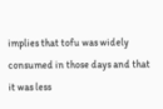implies that tofu was widely consumed in those days and that it was less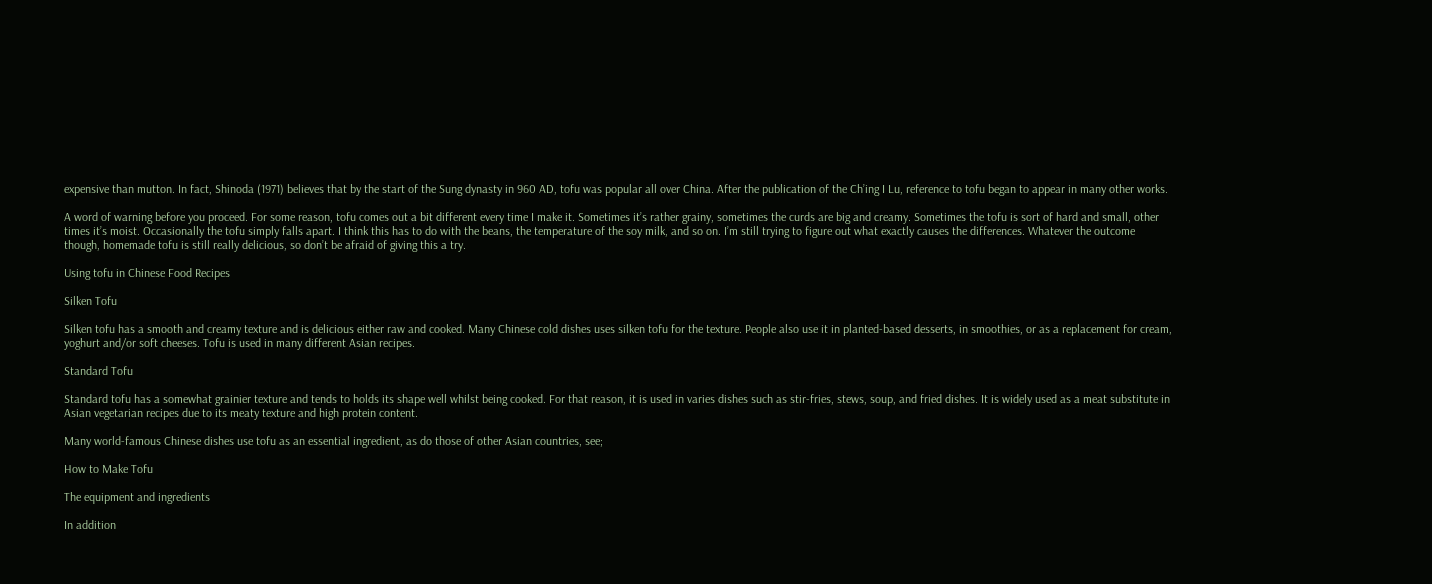expensive than mutton. In fact, Shinoda (1971) believes that by the start of the Sung dynasty in 960 AD, tofu was popular all over China. After the publication of the Ch’ing I Lu, reference to tofu began to appear in many other works.

A word of warning before you proceed. For some reason, tofu comes out a bit different every time I make it. Sometimes it’s rather grainy, sometimes the curds are big and creamy. Sometimes the tofu is sort of hard and small, other times it’s moist. Occasionally the tofu simply falls apart. I think this has to do with the beans, the temperature of the soy milk, and so on. I’m still trying to figure out what exactly causes the differences. Whatever the outcome though, homemade tofu is still really delicious, so don’t be afraid of giving this a try.

Using tofu in Chinese Food Recipes

Silken Tofu

Silken tofu has a smooth and creamy texture and is delicious either raw and cooked. Many Chinese cold dishes uses silken tofu for the texture. People also use it in planted-based desserts, in smoothies, or as a replacement for cream, yoghurt and/or soft cheeses. Tofu is used in many different Asian recipes.

Standard Tofu

Standard tofu has a somewhat grainier texture and tends to holds its shape well whilst being cooked. For that reason, it is used in varies dishes such as stir-fries, stews, soup, and fried dishes. It is widely used as a meat substitute in Asian vegetarian recipes due to its meaty texture and high protein content.

Many world-famous Chinese dishes use tofu as an essential ingredient, as do those of other Asian countries, see;

How to Make Tofu

The equipment and ingredients

In addition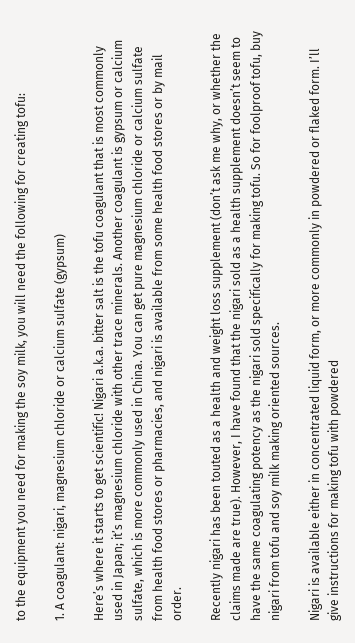to the equipment you need for making the soy milk, you will need the following for creating tofu:

1. A coagulant: nigari, magnesium chloride or calcium sulfate (gypsum)

Here’s where it starts to get scientific! Nigari a.k.a. bitter salt is the tofu coagulant that is most commonly used in Japan; it’s magnesium chloride with other trace minerals. Another coagulant is gypsum or calcium sulfate, which is more commonly used in China. You can get pure magnesium chloride or calcium sulfate from health food stores or pharmacies, and nigari is available from some health food stores or by mail order.

Recently nigari has been touted as a health and weight loss supplement (don’t ask me why, or whether the claims made are true). However, I have found that the nigari sold as a health supplement doesn’t seem to have the same coagulating potency as the nigari sold specifically for making tofu. So for foolproof tofu, buy nigari from tofu and soy milk making oriented sources.

Nigari is available either in concentrated liquid form, or more commonly in powdered or flaked form. I’ll give instructions for making tofu with powdered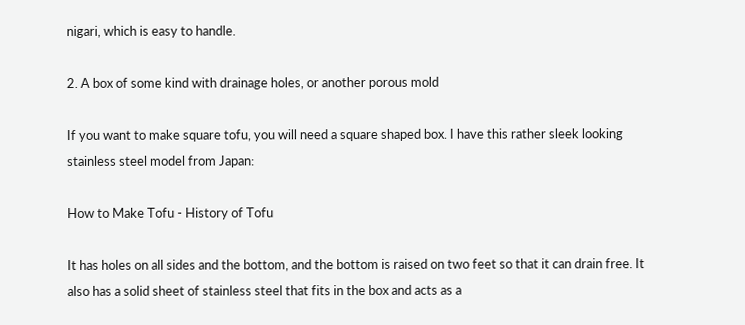nigari, which is easy to handle.

2. A box of some kind with drainage holes, or another porous mold

If you want to make square tofu, you will need a square shaped box. I have this rather sleek looking stainless steel model from Japan:

How to Make Tofu - History of Tofu

It has holes on all sides and the bottom, and the bottom is raised on two feet so that it can drain free. It also has a solid sheet of stainless steel that fits in the box and acts as a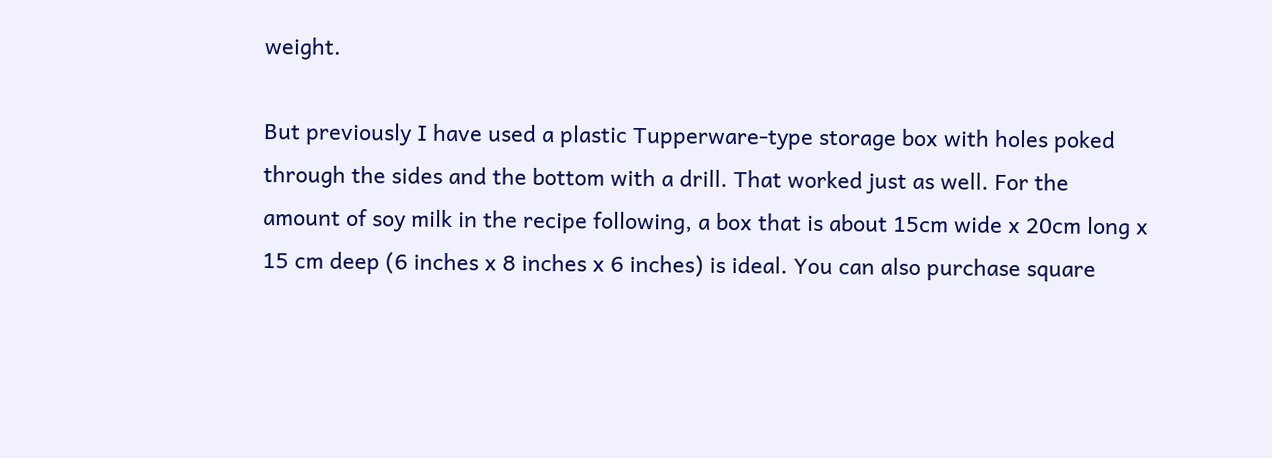weight.

But previously I have used a plastic Tupperware-type storage box with holes poked through the sides and the bottom with a drill. That worked just as well. For the amount of soy milk in the recipe following, a box that is about 15cm wide x 20cm long x 15 cm deep (6 inches x 8 inches x 6 inches) is ideal. You can also purchase square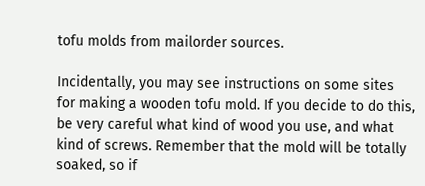tofu molds from mailorder sources.

Incidentally, you may see instructions on some sites for making a wooden tofu mold. If you decide to do this, be very careful what kind of wood you use, and what kind of screws. Remember that the mold will be totally soaked, so if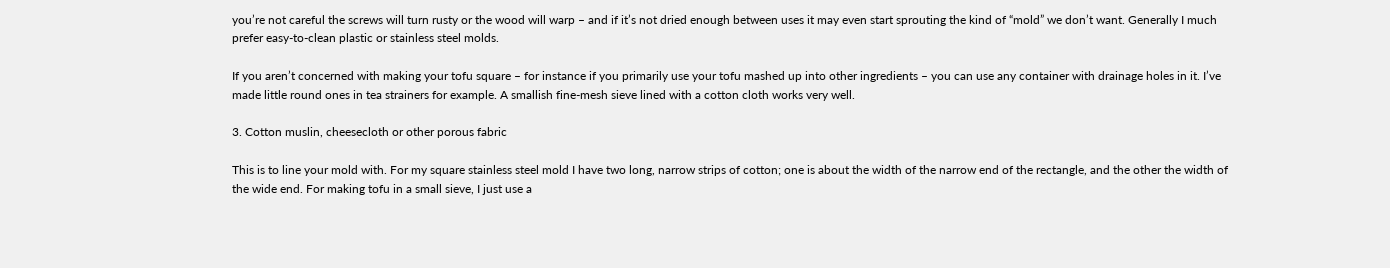you’re not careful the screws will turn rusty or the wood will warp – and if it’s not dried enough between uses it may even start sprouting the kind of “mold” we don’t want. Generally I much prefer easy-to-clean plastic or stainless steel molds.

If you aren’t concerned with making your tofu square – for instance if you primarily use your tofu mashed up into other ingredients – you can use any container with drainage holes in it. I’ve made little round ones in tea strainers for example. A smallish fine-mesh sieve lined with a cotton cloth works very well.

3. Cotton muslin, cheesecloth or other porous fabric

This is to line your mold with. For my square stainless steel mold I have two long, narrow strips of cotton; one is about the width of the narrow end of the rectangle, and the other the width of the wide end. For making tofu in a small sieve, I just use a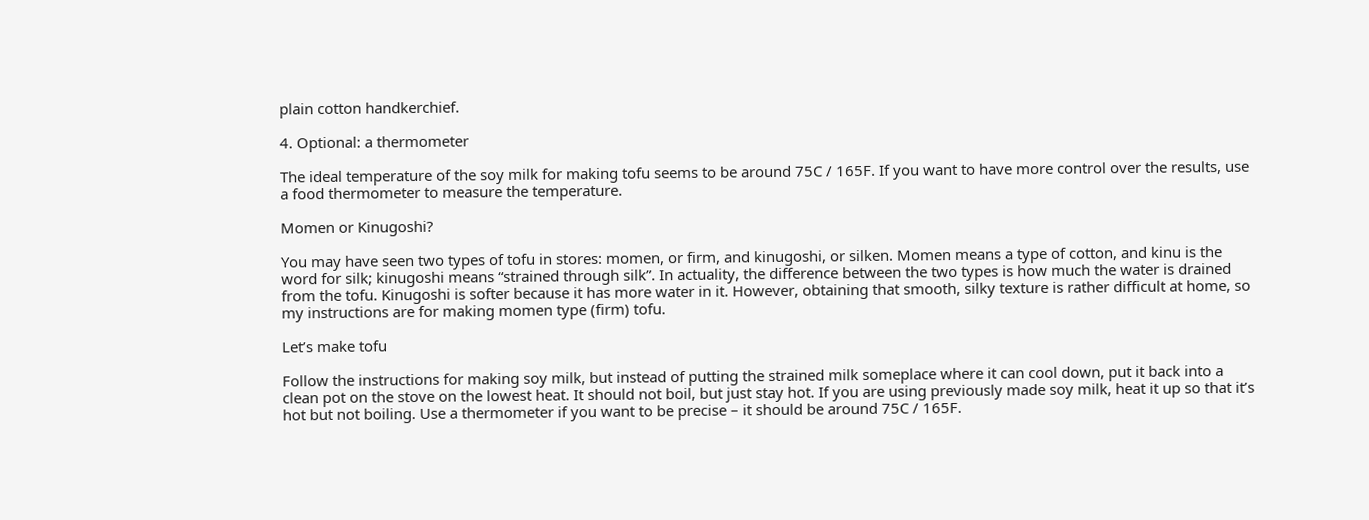plain cotton handkerchief.

4. Optional: a thermometer

The ideal temperature of the soy milk for making tofu seems to be around 75C / 165F. If you want to have more control over the results, use a food thermometer to measure the temperature.

Momen or Kinugoshi?

You may have seen two types of tofu in stores: momen, or firm, and kinugoshi, or silken. Momen means a type of cotton, and kinu is the word for silk; kinugoshi means “strained through silk”. In actuality, the difference between the two types is how much the water is drained from the tofu. Kinugoshi is softer because it has more water in it. However, obtaining that smooth, silky texture is rather difficult at home, so my instructions are for making momen type (firm) tofu.

Let’s make tofu

Follow the instructions for making soy milk, but instead of putting the strained milk someplace where it can cool down, put it back into a clean pot on the stove on the lowest heat. It should not boil, but just stay hot. If you are using previously made soy milk, heat it up so that it’s hot but not boiling. Use a thermometer if you want to be precise – it should be around 75C / 165F.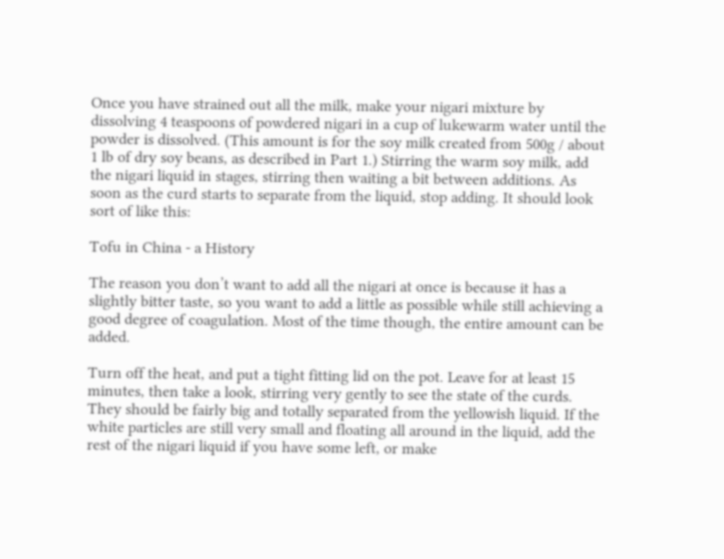Once you have strained out all the milk, make your nigari mixture by dissolving 4 teaspoons of powdered nigari in a cup of lukewarm water until the powder is dissolved. (This amount is for the soy milk created from 500g / about 1 lb of dry soy beans, as described in Part 1.) Stirring the warm soy milk, add the nigari liquid in stages, stirring then waiting a bit between additions. As soon as the curd starts to separate from the liquid, stop adding. It should look sort of like this:

Tofu in China - a History

The reason you don’t want to add all the nigari at once is because it has a slightly bitter taste, so you want to add a little as possible while still achieving a good degree of coagulation. Most of the time though, the entire amount can be added.

Turn off the heat, and put a tight fitting lid on the pot. Leave for at least 15 minutes, then take a look, stirring very gently to see the state of the curds. They should be fairly big and totally separated from the yellowish liquid. If the white particles are still very small and floating all around in the liquid, add the rest of the nigari liquid if you have some left, or make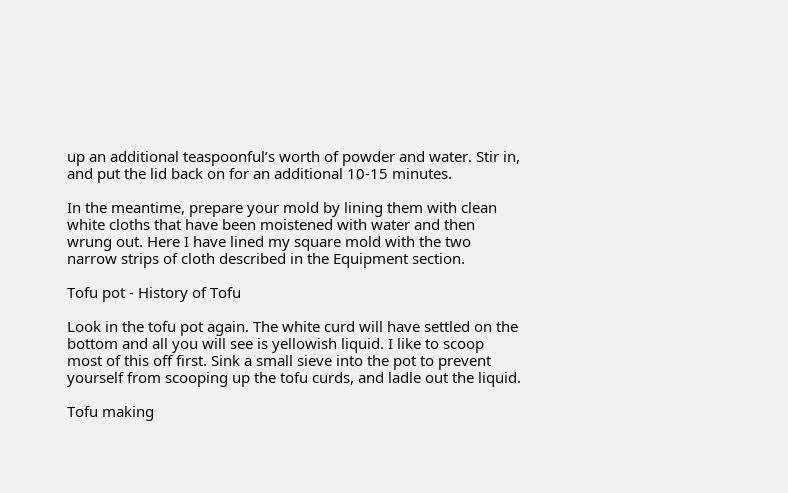up an additional teaspoonful’s worth of powder and water. Stir in, and put the lid back on for an additional 10-15 minutes.

In the meantime, prepare your mold by lining them with clean white cloths that have been moistened with water and then wrung out. Here I have lined my square mold with the two narrow strips of cloth described in the Equipment section.

Tofu pot - History of Tofu

Look in the tofu pot again. The white curd will have settled on the bottom and all you will see is yellowish liquid. I like to scoop most of this off first. Sink a small sieve into the pot to prevent yourself from scooping up the tofu curds, and ladle out the liquid.

Tofu making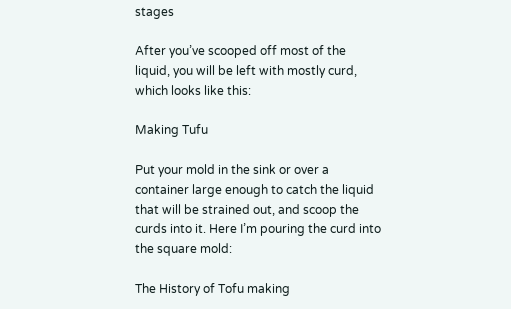stages

After you’ve scooped off most of the liquid, you will be left with mostly curd, which looks like this:

Making Tufu

Put your mold in the sink or over a container large enough to catch the liquid that will be strained out, and scoop the curds into it. Here I’m pouring the curd into the square mold:

The History of Tofu making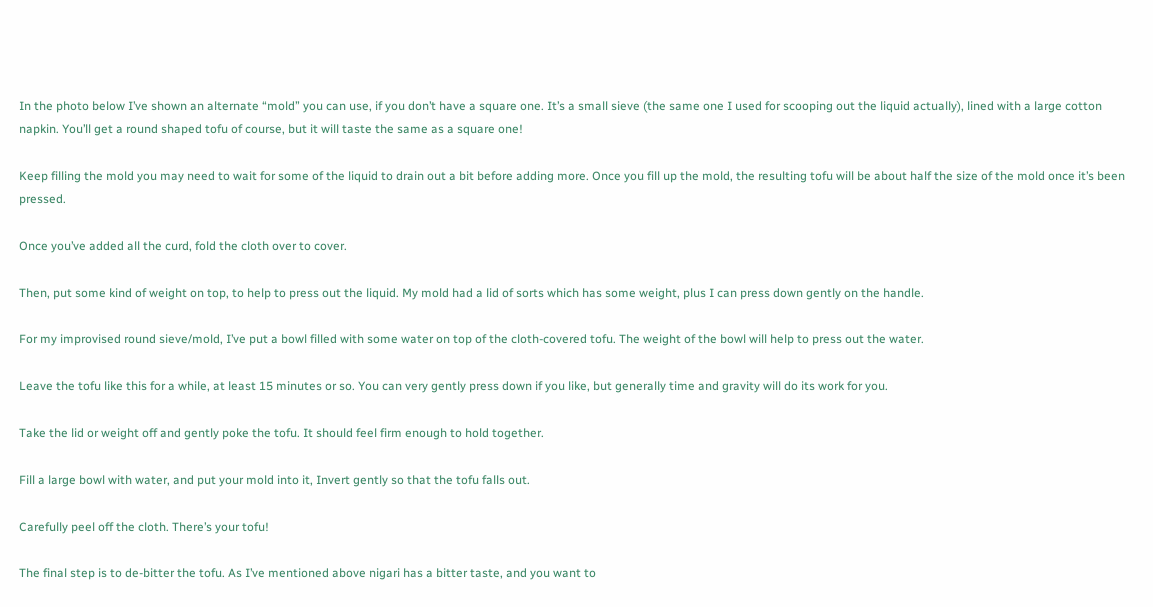In the photo below I’ve shown an alternate “mold” you can use, if you don’t have a square one. It’s a small sieve (the same one I used for scooping out the liquid actually), lined with a large cotton napkin. You’ll get a round shaped tofu of course, but it will taste the same as a square one!

Keep filling the mold you may need to wait for some of the liquid to drain out a bit before adding more. Once you fill up the mold, the resulting tofu will be about half the size of the mold once it’s been pressed.

Once you’ve added all the curd, fold the cloth over to cover.

Then, put some kind of weight on top, to help to press out the liquid. My mold had a lid of sorts which has some weight, plus I can press down gently on the handle.

For my improvised round sieve/mold, I’ve put a bowl filled with some water on top of the cloth-covered tofu. The weight of the bowl will help to press out the water.

Leave the tofu like this for a while, at least 15 minutes or so. You can very gently press down if you like, but generally time and gravity will do its work for you.

Take the lid or weight off and gently poke the tofu. It should feel firm enough to hold together.

Fill a large bowl with water, and put your mold into it, Invert gently so that the tofu falls out.

Carefully peel off the cloth. There’s your tofu!

The final step is to de-bitter the tofu. As I’ve mentioned above nigari has a bitter taste, and you want to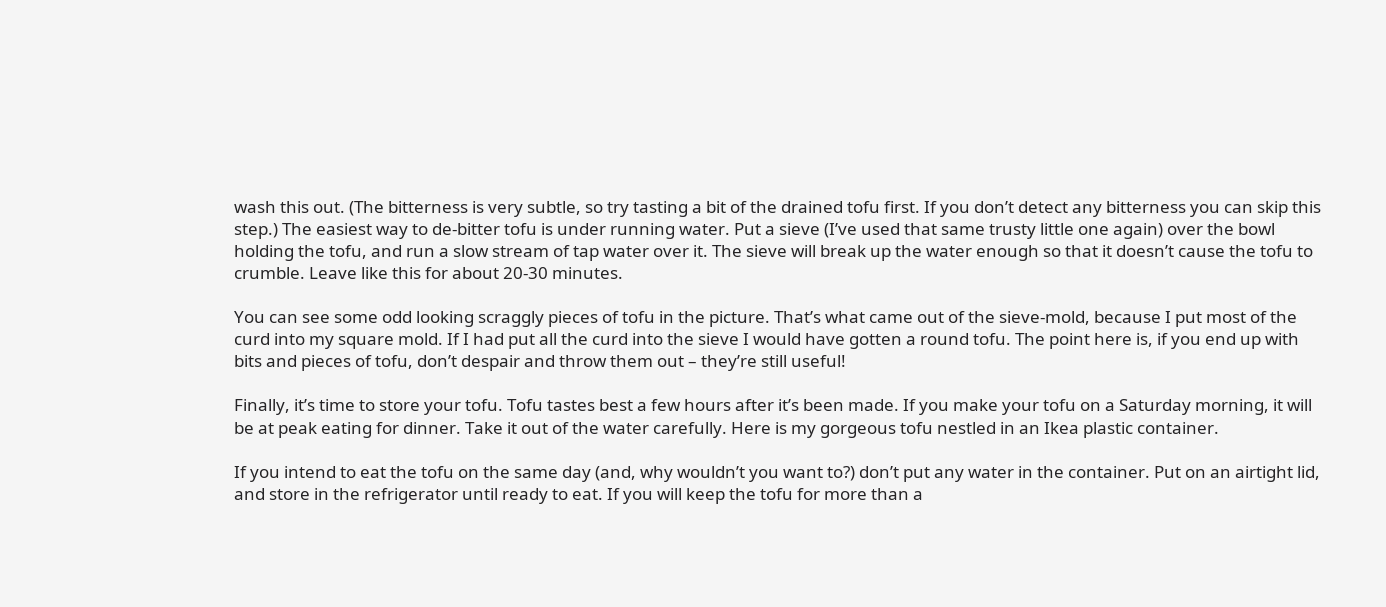wash this out. (The bitterness is very subtle, so try tasting a bit of the drained tofu first. If you don’t detect any bitterness you can skip this step.) The easiest way to de-bitter tofu is under running water. Put a sieve (I’ve used that same trusty little one again) over the bowl holding the tofu, and run a slow stream of tap water over it. The sieve will break up the water enough so that it doesn’t cause the tofu to crumble. Leave like this for about 20-30 minutes.

You can see some odd looking scraggly pieces of tofu in the picture. That’s what came out of the sieve-mold, because I put most of the curd into my square mold. If I had put all the curd into the sieve I would have gotten a round tofu. The point here is, if you end up with bits and pieces of tofu, don’t despair and throw them out – they’re still useful!

Finally, it’s time to store your tofu. Tofu tastes best a few hours after it’s been made. If you make your tofu on a Saturday morning, it will be at peak eating for dinner. Take it out of the water carefully. Here is my gorgeous tofu nestled in an Ikea plastic container.

If you intend to eat the tofu on the same day (and, why wouldn’t you want to?) don’t put any water in the container. Put on an airtight lid, and store in the refrigerator until ready to eat. If you will keep the tofu for more than a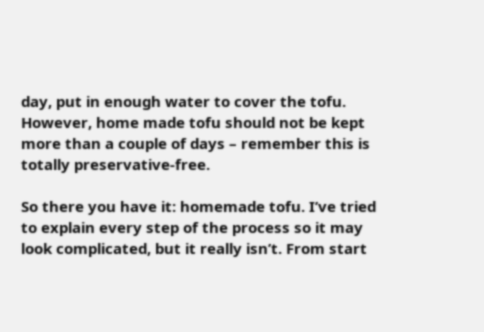day, put in enough water to cover the tofu. However, home made tofu should not be kept more than a couple of days – remember this is totally preservative-free.

So there you have it: homemade tofu. I’ve tried to explain every step of the process so it may look complicated, but it really isn’t. From start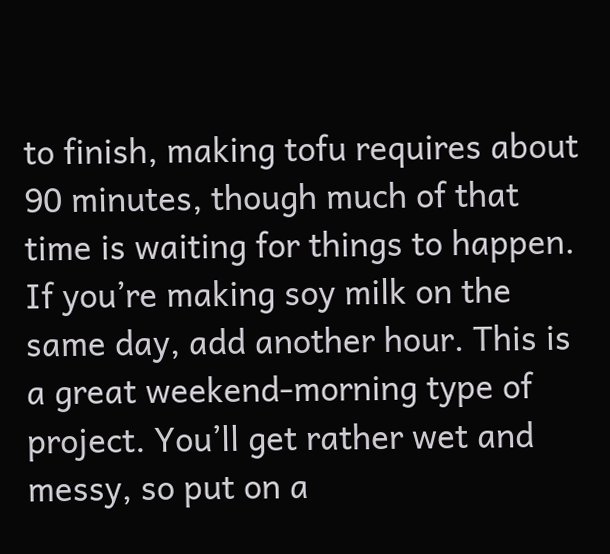to finish, making tofu requires about 90 minutes, though much of that time is waiting for things to happen. If you’re making soy milk on the same day, add another hour. This is a great weekend-morning type of project. You’ll get rather wet and messy, so put on a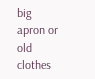big apron or old clothes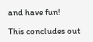and have fun!

This concludes out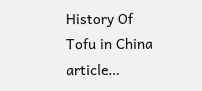History Of Tofu in China article…